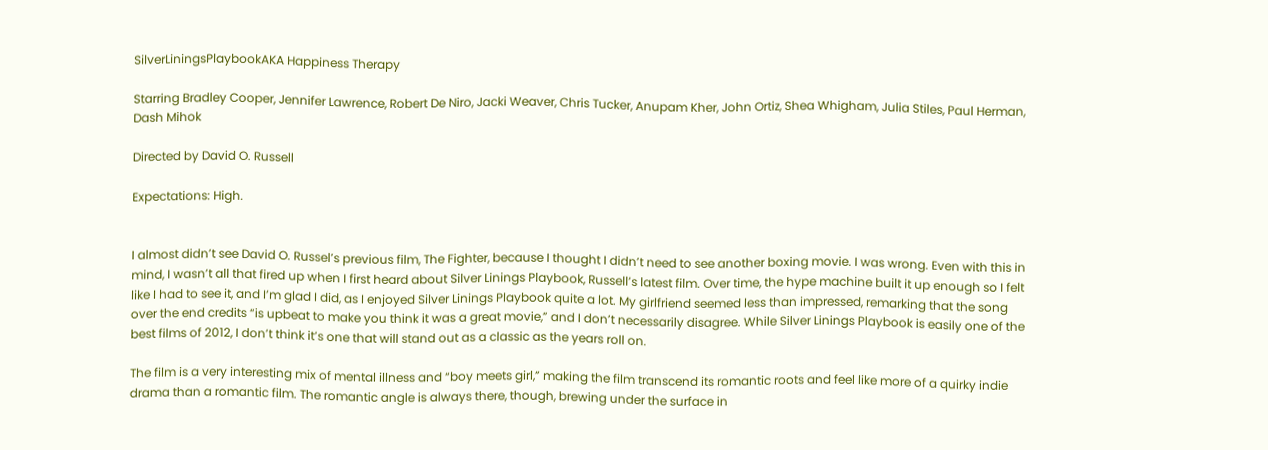SilverLiningsPlaybookAKA Happiness Therapy

Starring Bradley Cooper, Jennifer Lawrence, Robert De Niro, Jacki Weaver, Chris Tucker, Anupam Kher, John Ortiz, Shea Whigham, Julia Stiles, Paul Herman, Dash Mihok

Directed by David O. Russell

Expectations: High.


I almost didn’t see David O. Russel’s previous film, The Fighter, because I thought I didn’t need to see another boxing movie. I was wrong. Even with this in mind, I wasn’t all that fired up when I first heard about Silver Linings Playbook, Russell’s latest film. Over time, the hype machine built it up enough so I felt like I had to see it, and I’m glad I did, as I enjoyed Silver Linings Playbook quite a lot. My girlfriend seemed less than impressed, remarking that the song over the end credits “is upbeat to make you think it was a great movie,” and I don’t necessarily disagree. While Silver Linings Playbook is easily one of the best films of 2012, I don’t think it’s one that will stand out as a classic as the years roll on.

The film is a very interesting mix of mental illness and “boy meets girl,” making the film transcend its romantic roots and feel like more of a quirky indie drama than a romantic film. The romantic angle is always there, though, brewing under the surface in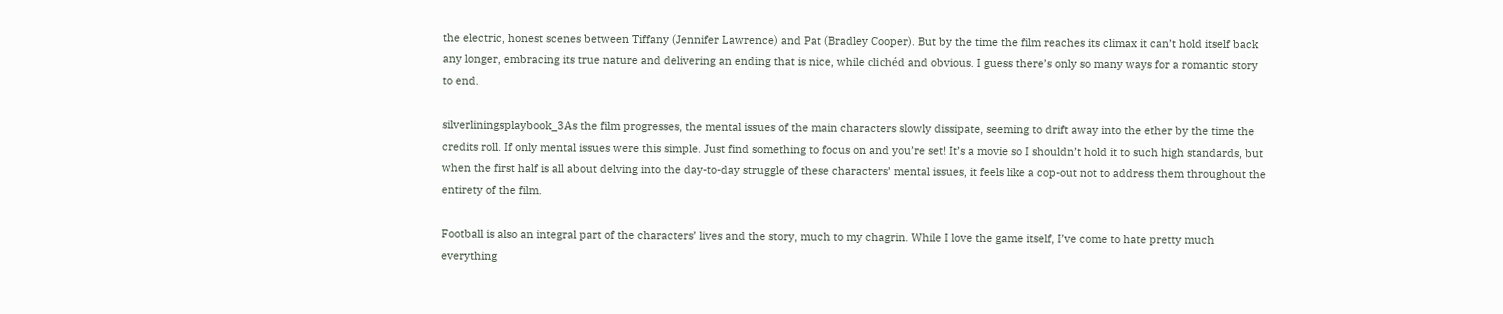the electric, honest scenes between Tiffany (Jennifer Lawrence) and Pat (Bradley Cooper). But by the time the film reaches its climax it can’t hold itself back any longer, embracing its true nature and delivering an ending that is nice, while clichéd and obvious. I guess there’s only so many ways for a romantic story to end.

silverliningsplaybook_3As the film progresses, the mental issues of the main characters slowly dissipate, seeming to drift away into the ether by the time the credits roll. If only mental issues were this simple. Just find something to focus on and you’re set! It’s a movie so I shouldn’t hold it to such high standards, but when the first half is all about delving into the day-to-day struggle of these characters’ mental issues, it feels like a cop-out not to address them throughout the entirety of the film.

Football is also an integral part of the characters’ lives and the story, much to my chagrin. While I love the game itself, I’ve come to hate pretty much everything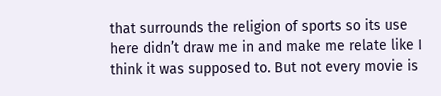that surrounds the religion of sports so its use here didn’t draw me in and make me relate like I think it was supposed to. But not every movie is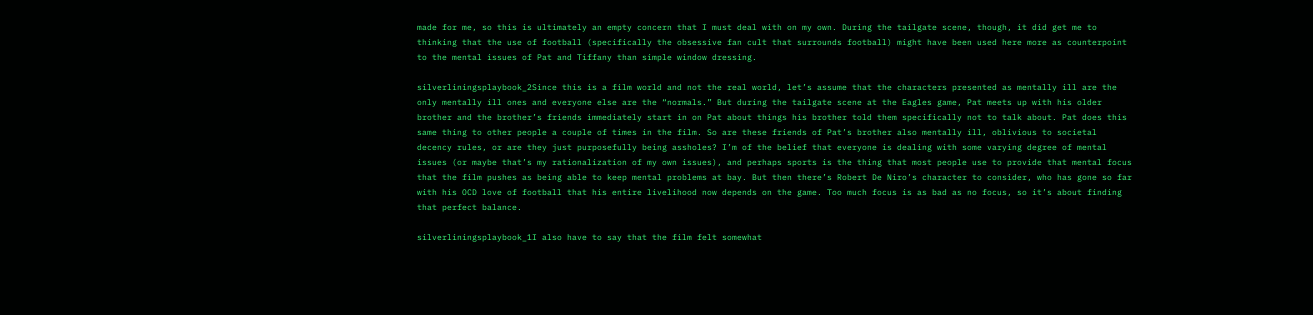made for me, so this is ultimately an empty concern that I must deal with on my own. During the tailgate scene, though, it did get me to thinking that the use of football (specifically the obsessive fan cult that surrounds football) might have been used here more as counterpoint to the mental issues of Pat and Tiffany than simple window dressing.

silverliningsplaybook_2Since this is a film world and not the real world, let’s assume that the characters presented as mentally ill are the only mentally ill ones and everyone else are the “normals.” But during the tailgate scene at the Eagles game, Pat meets up with his older brother and the brother’s friends immediately start in on Pat about things his brother told them specifically not to talk about. Pat does this same thing to other people a couple of times in the film. So are these friends of Pat’s brother also mentally ill, oblivious to societal decency rules, or are they just purposefully being assholes? I’m of the belief that everyone is dealing with some varying degree of mental issues (or maybe that’s my rationalization of my own issues), and perhaps sports is the thing that most people use to provide that mental focus that the film pushes as being able to keep mental problems at bay. But then there’s Robert De Niro’s character to consider, who has gone so far with his OCD love of football that his entire livelihood now depends on the game. Too much focus is as bad as no focus, so it’s about finding that perfect balance.

silverliningsplaybook_1I also have to say that the film felt somewhat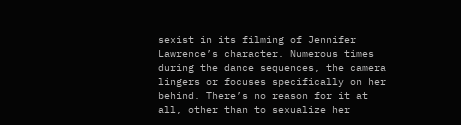sexist in its filming of Jennifer Lawrence’s character. Numerous times during the dance sequences, the camera lingers or focuses specifically on her behind. There’s no reason for it at all, other than to sexualize her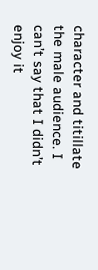character and titillate the male audience. I can’t say that I didn’t enjoy it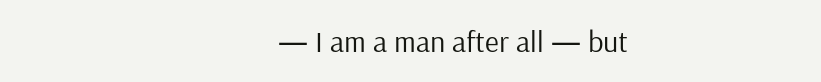— I am a man after all — but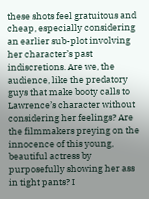these shots feel gratuitous and cheap, especially considering an earlier sub-plot involving her character’s past indiscretions. Are we, the audience, like the predatory guys that make booty calls to Lawrence’s character without considering her feelings? Are the filmmakers preying on the innocence of this young, beautiful actress by purposefully showing her ass in tight pants? I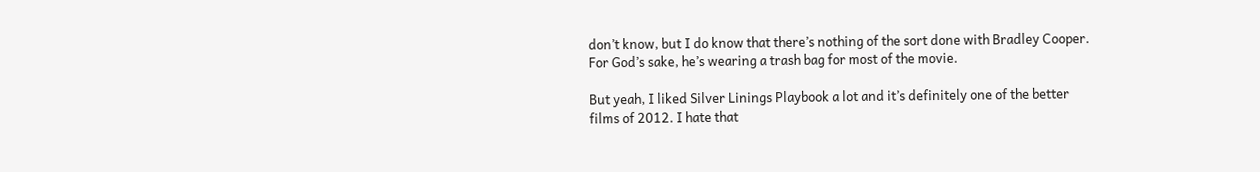don’t know, but I do know that there’s nothing of the sort done with Bradley Cooper. For God’s sake, he’s wearing a trash bag for most of the movie.

But yeah, I liked Silver Linings Playbook a lot and it’s definitely one of the better films of 2012. I hate that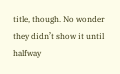title, though. No wonder they didn’t show it until halfway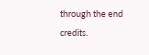through the end credits.